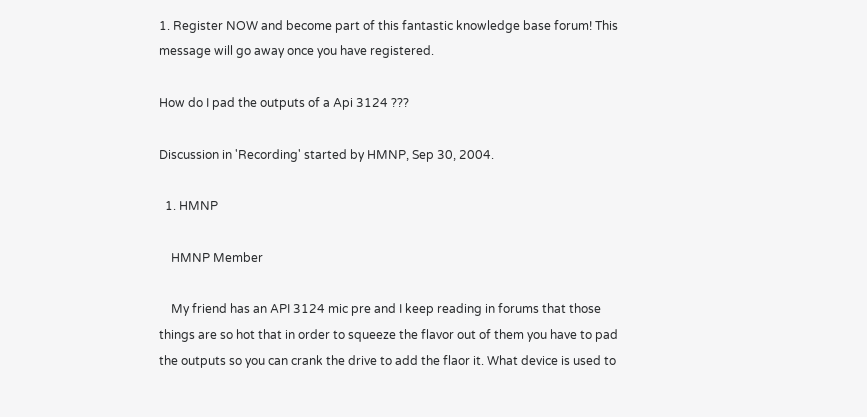1. Register NOW and become part of this fantastic knowledge base forum! This message will go away once you have registered.

How do I pad the outputs of a Api 3124 ???

Discussion in 'Recording' started by HMNP, Sep 30, 2004.

  1. HMNP

    HMNP Member

    My friend has an API 3124 mic pre and I keep reading in forums that those things are so hot that in order to squeeze the flavor out of them you have to pad the outputs so you can crank the drive to add the flaor it. What device is used to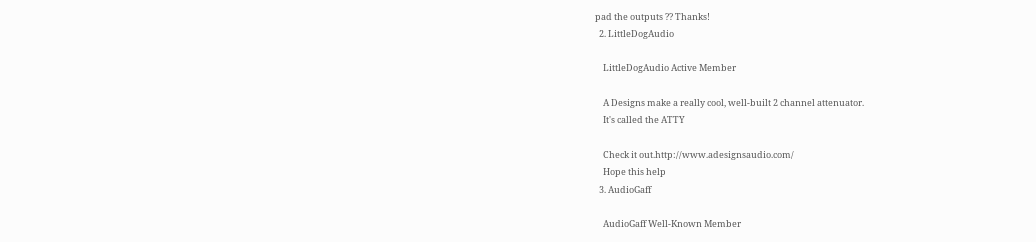pad the outputs ?? Thanks!
  2. LittleDogAudio

    LittleDogAudio Active Member

    A Designs make a really cool, well-built 2 channel attenuator.
    It's called the ATTY

    Check it out.http://www.adesignsaudio.com/
    Hope this help
  3. AudioGaff

    AudioGaff Well-Known Member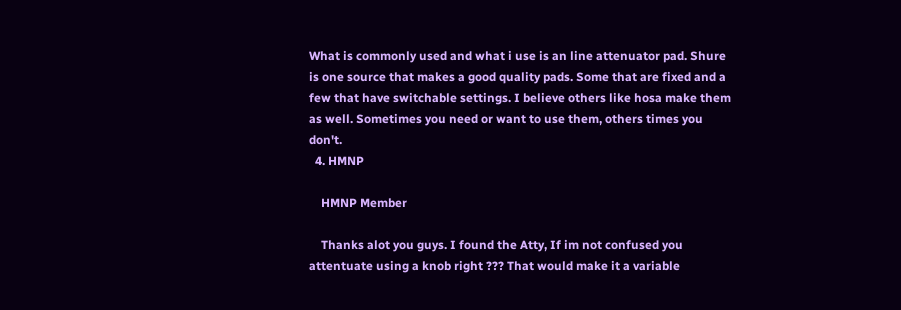What is commonly used and what i use is an line attenuator pad. Shure is one source that makes a good quality pads. Some that are fixed and a few that have switchable settings. I believe others like hosa make them as well. Sometimes you need or want to use them, others times you don't.
  4. HMNP

    HMNP Member

    Thanks alot you guys. I found the Atty, If im not confused you attentuate using a knob right ??? That would make it a variable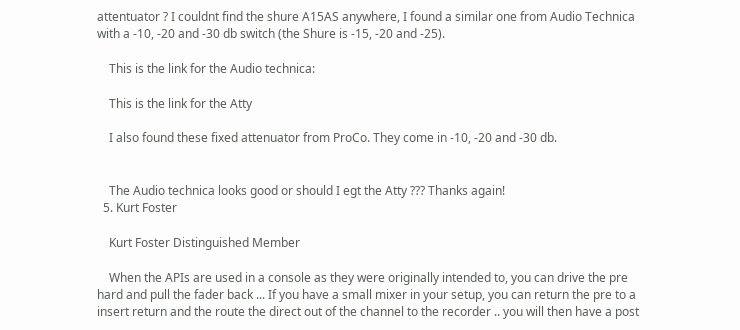attentuator ? I couldnt find the shure A15AS anywhere, I found a similar one from Audio Technica with a -10, -20 and -30 db switch (the Shure is -15, -20 and -25).

    This is the link for the Audio technica:

    This is the link for the Atty

    I also found these fixed attenuator from ProCo. They come in -10, -20 and -30 db.


    The Audio technica looks good or should I egt the Atty ??? Thanks again!
  5. Kurt Foster

    Kurt Foster Distinguished Member

    When the APIs are used in a console as they were originally intended to, you can drive the pre hard and pull the fader back ... If you have a small mixer in your setup, you can return the pre to a insert return and the route the direct out of the channel to the recorder .. you will then have a post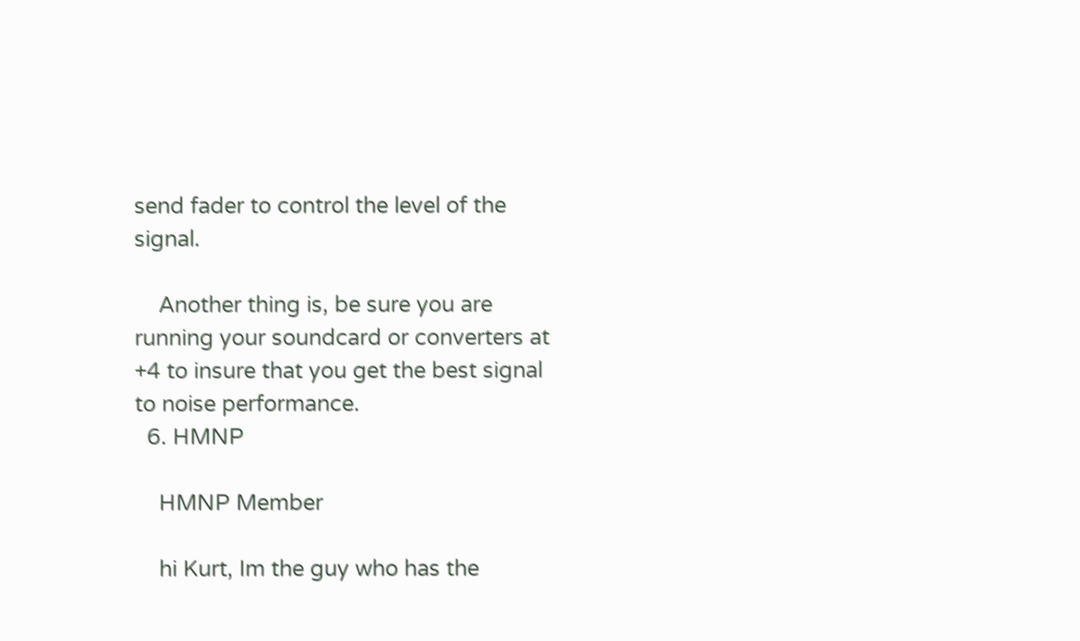send fader to control the level of the signal.

    Another thing is, be sure you are running your soundcard or converters at +4 to insure that you get the best signal to noise performance.
  6. HMNP

    HMNP Member

    hi Kurt, Im the guy who has the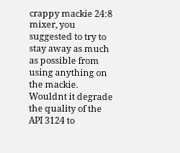crappy mackie 24:8 mixer, you suggested to try to stay away as much as possible from using anything on the mackie. Wouldnt it degrade the quality of the API 3124 to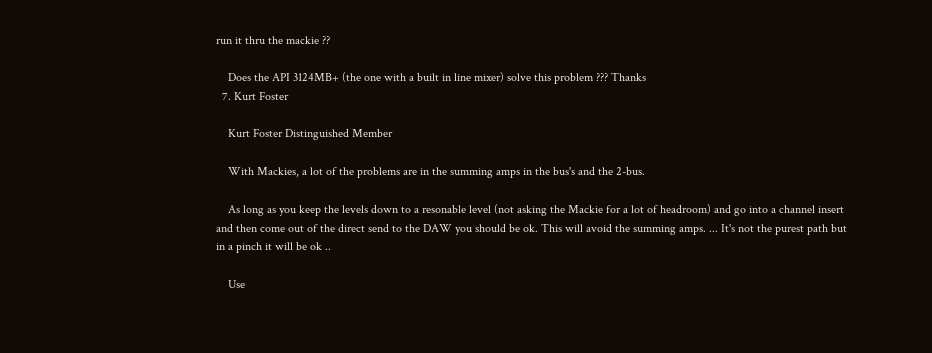run it thru the mackie ??

    Does the API 3124MB+ (the one with a built in line mixer) solve this problem ??? Thanks
  7. Kurt Foster

    Kurt Foster Distinguished Member

    With Mackies, a lot of the problems are in the summing amps in the bus's and the 2-bus.

    As long as you keep the levels down to a resonable level (not asking the Mackie for a lot of headroom) and go into a channel insert and then come out of the direct send to the DAW you should be ok. This will avoid the summing amps. ... It's not the purest path but in a pinch it will be ok ..

    Use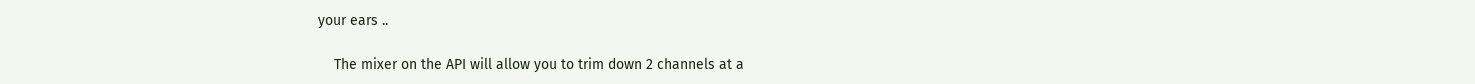your ears ..

    The mixer on the API will allow you to trim down 2 channels at a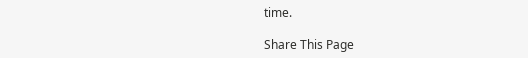time.

Share This Page